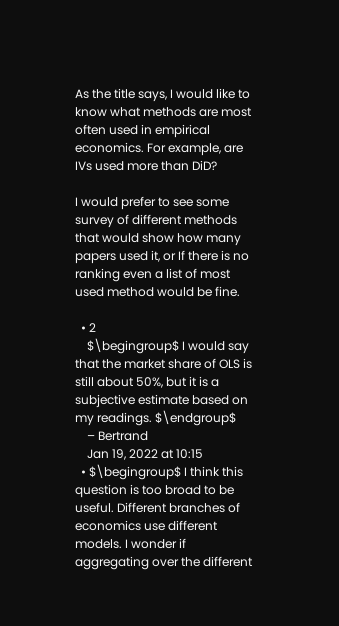As the title says, I would like to know what methods are most often used in empirical economics. For example, are IVs used more than DiD?

I would prefer to see some survey of different methods that would show how many papers used it, or If there is no ranking even a list of most used method would be fine.

  • 2
    $\begingroup$ I would say that the market share of OLS is still about 50%, but it is a subjective estimate based on my readings. $\endgroup$
    – Bertrand
    Jan 19, 2022 at 10:15
  • $\begingroup$ I think this question is too broad to be useful. Different branches of economics use different models. I wonder if aggregating over the different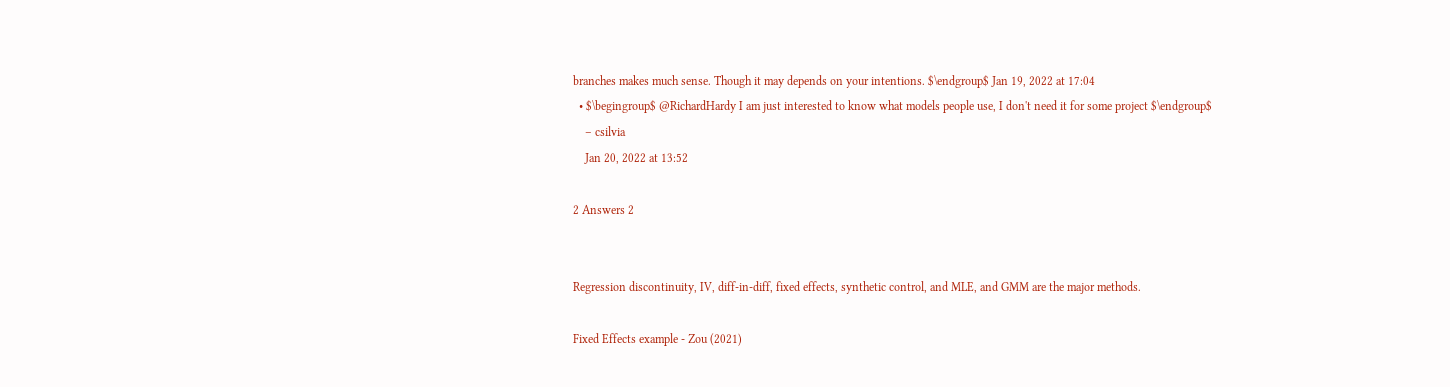branches makes much sense. Though it may depends on your intentions. $\endgroup$ Jan 19, 2022 at 17:04
  • $\begingroup$ @RichardHardy I am just interested to know what models people use, I don't need it for some project $\endgroup$
    – csilvia
    Jan 20, 2022 at 13:52

2 Answers 2


Regression discontinuity, IV, diff-in-diff, fixed effects, synthetic control, and MLE, and GMM are the major methods.

Fixed Effects example - Zou (2021)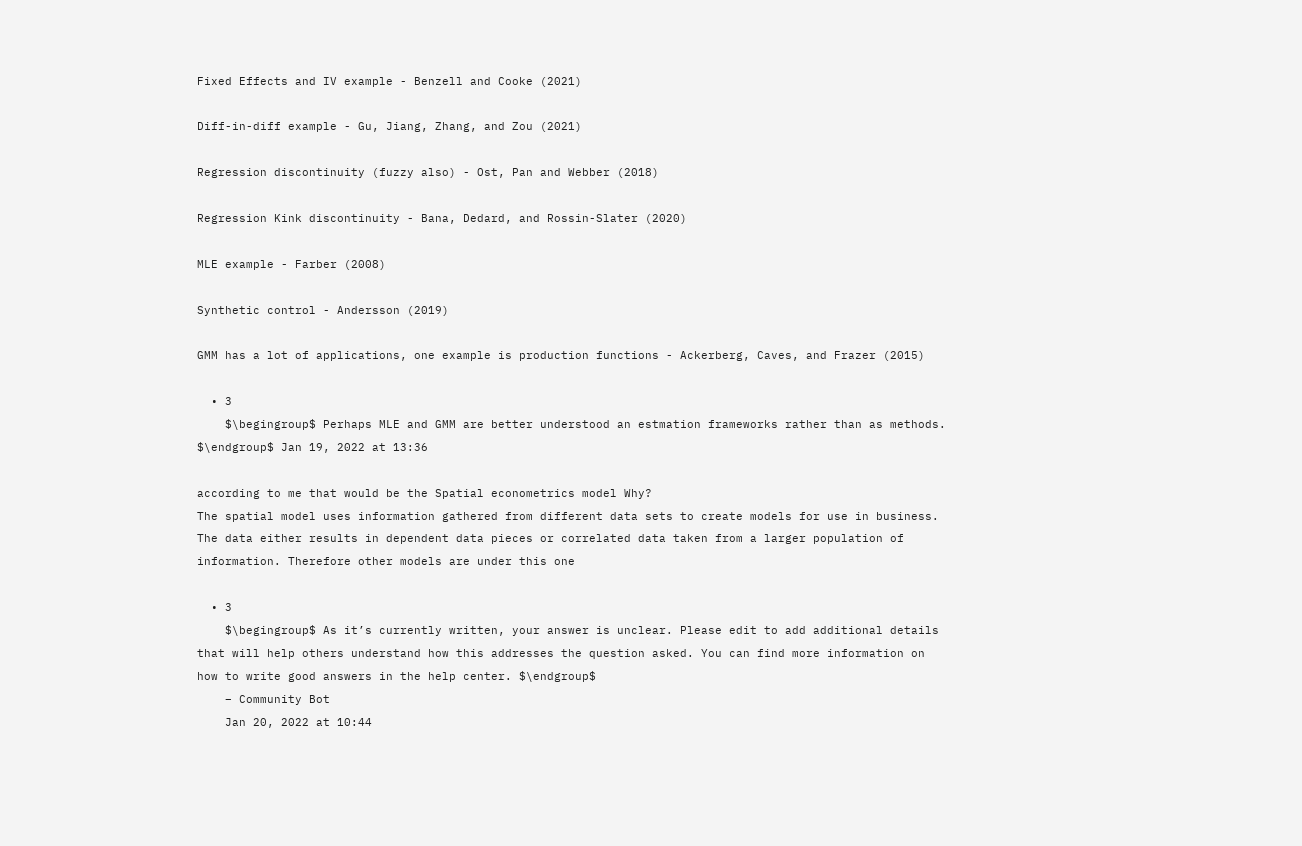Fixed Effects and IV example - Benzell and Cooke (2021)

Diff-in-diff example - Gu, Jiang, Zhang, and Zou (2021)

Regression discontinuity (fuzzy also) - Ost, Pan and Webber (2018)

Regression Kink discontinuity - Bana, Dedard, and Rossin-Slater (2020)

MLE example - Farber (2008)

Synthetic control - Andersson (2019)

GMM has a lot of applications, one example is production functions - Ackerberg, Caves, and Frazer (2015)

  • 3
    $\begingroup$ Perhaps MLE and GMM are better understood an estmation frameworks rather than as methods. $\endgroup$ Jan 19, 2022 at 13:36

according to me that would be the Spatial econometrics model Why?
The spatial model uses information gathered from different data sets to create models for use in business. The data either results in dependent data pieces or correlated data taken from a larger population of information. Therefore other models are under this one

  • 3
    $\begingroup$ As it’s currently written, your answer is unclear. Please edit to add additional details that will help others understand how this addresses the question asked. You can find more information on how to write good answers in the help center. $\endgroup$
    – Community Bot
    Jan 20, 2022 at 10:44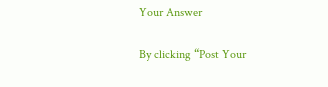Your Answer

By clicking “Post Your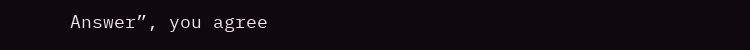Answer”, you agree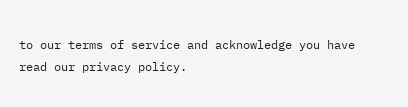to our terms of service and acknowledge you have read our privacy policy.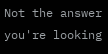Not the answer you're looking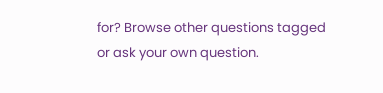for? Browse other questions tagged or ask your own question.